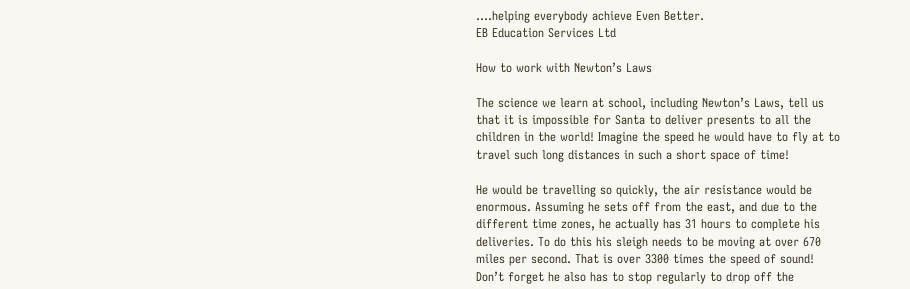....helping everybody achieve Even Better.
EB Education Services Ltd

How to work with Newton’s Laws

The science we learn at school, including Newton’s Laws, tell us that it is impossible for Santa to deliver presents to all the children in the world! Imagine the speed he would have to fly at to travel such long distances in such a short space of time!

He would be travelling so quickly, the air resistance would be enormous. Assuming he sets off from the east, and due to the different time zones, he actually has 31 hours to complete his deliveries. To do this his sleigh needs to be moving at over 670 miles per second. That is over 3300 times the speed of sound!  Don’t forget he also has to stop regularly to drop off the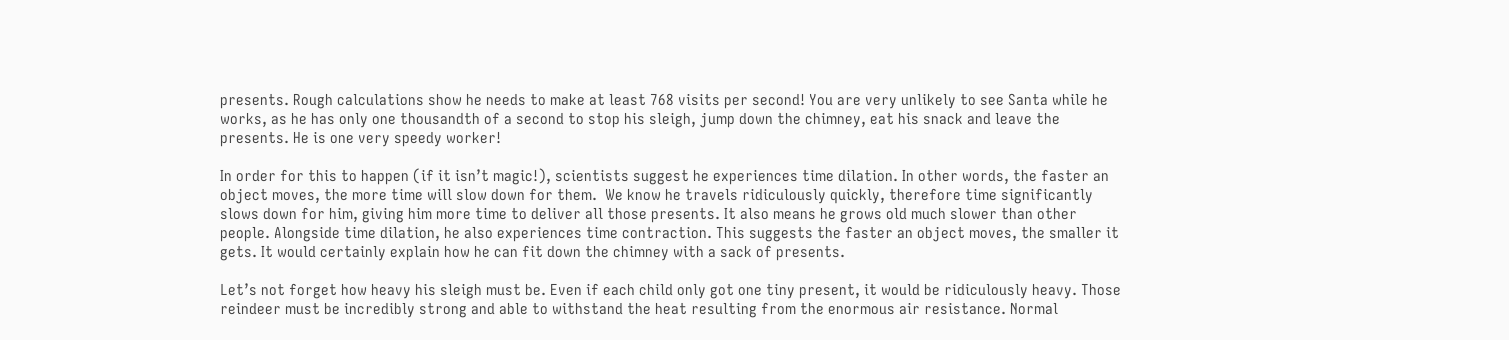presents. Rough calculations show he needs to make at least 768 visits per second! You are very unlikely to see Santa while he works, as he has only one thousandth of a second to stop his sleigh, jump down the chimney, eat his snack and leave the presents. He is one very speedy worker!

In order for this to happen (if it isn’t magic!), scientists suggest he experiences time dilation. In other words, the faster an object moves, the more time will slow down for them.  We know he travels ridiculously quickly, therefore time significantly slows down for him, giving him more time to deliver all those presents. It also means he grows old much slower than other people. Alongside time dilation, he also experiences time contraction. This suggests the faster an object moves, the smaller it gets. It would certainly explain how he can fit down the chimney with a sack of presents.

Let’s not forget how heavy his sleigh must be. Even if each child only got one tiny present, it would be ridiculously heavy. Those reindeer must be incredibly strong and able to withstand the heat resulting from the enormous air resistance. Normal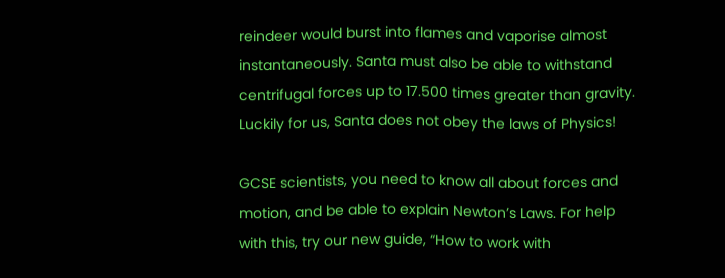reindeer would burst into flames and vaporise almost instantaneously. Santa must also be able to withstand centrifugal forces up to 17.500 times greater than gravity. Luckily for us, Santa does not obey the laws of Physics!

GCSE scientists, you need to know all about forces and motion, and be able to explain Newton’s Laws. For help with this, try our new guide, “How to work with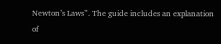Newton’s Laws”. The guide includes an explanation of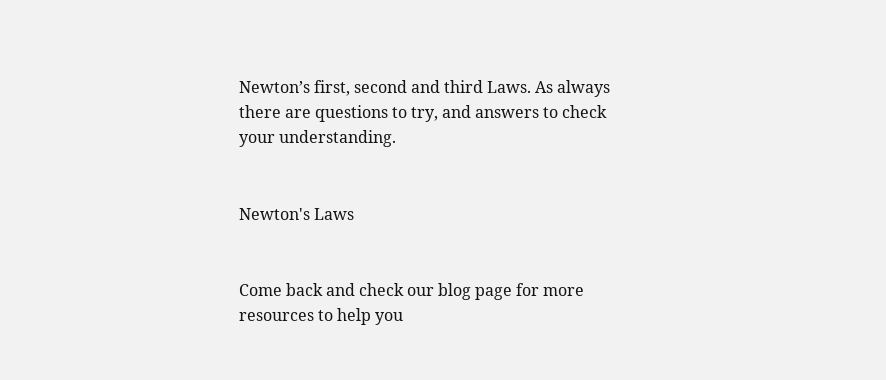Newton’s first, second and third Laws. As always there are questions to try, and answers to check your understanding.


Newton's Laws


Come back and check our blog page for more resources to help you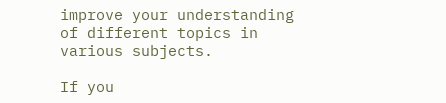improve your understanding of different topics in various subjects.

If you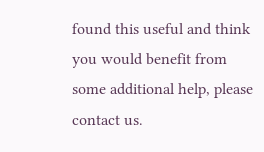found this useful and think you would benefit from some additional help, please contact us.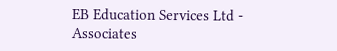EB Education Services Ltd - Associates